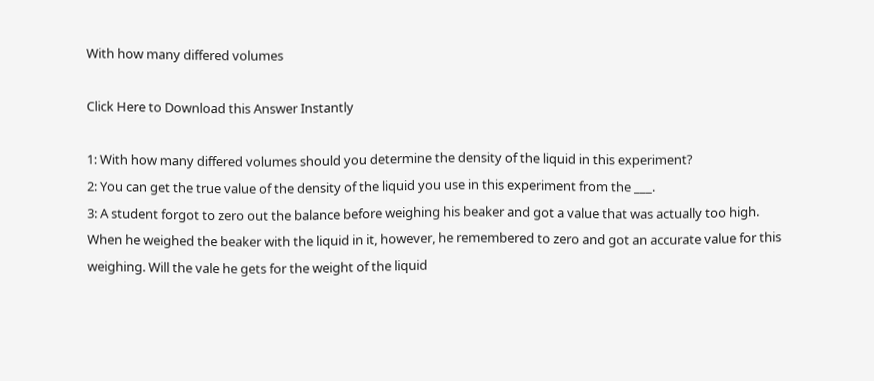With how many differed volumes

Click Here to Download this Answer Instantly

1: With how many differed volumes should you determine the density of the liquid in this experiment?
2: You can get the true value of the density of the liquid you use in this experiment from the ___.
3: A student forgot to zero out the balance before weighing his beaker and got a value that was actually too high. When he weighed the beaker with the liquid in it, however, he remembered to zero and got an accurate value for this weighing. Will the vale he gets for the weight of the liquid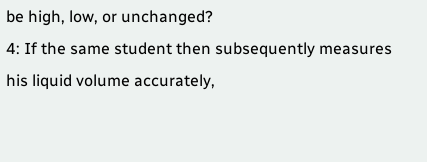be high, low, or unchanged?
4: If the same student then subsequently measures his liquid volume accurately,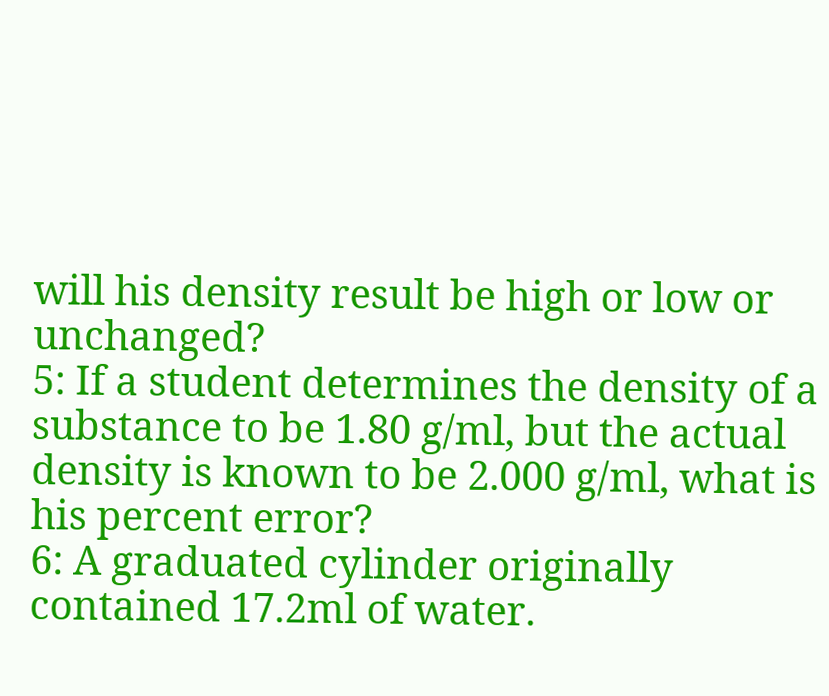will his density result be high or low or unchanged?
5: If a student determines the density of a substance to be 1.80 g/ml, but the actual density is known to be 2.000 g/ml, what is his percent error?
6: A graduated cylinder originally contained 17.2ml of water.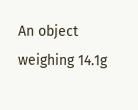An object weighing 14.1g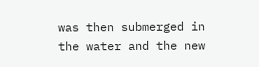was then submerged in the water and the new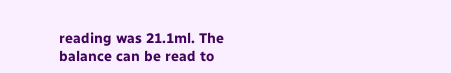reading was 21.1ml. The balance can be read to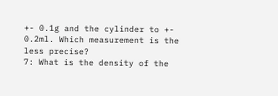+- 0.1g and the cylinder to +- 0.2ml. Which measurement is the less precise?
7: What is the density of the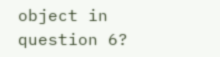object in question 6?